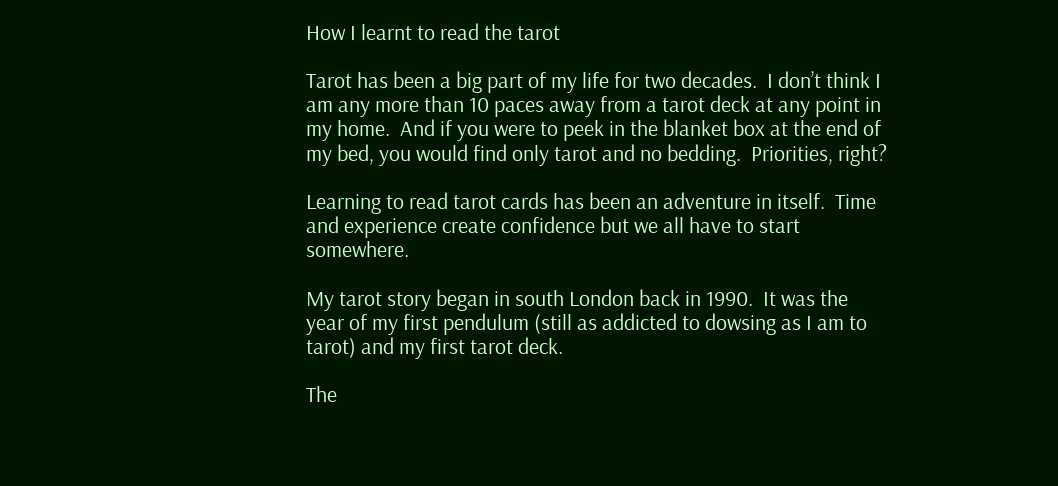How I learnt to read the tarot

Tarot has been a big part of my life for two decades.  I don’t think I am any more than 10 paces away from a tarot deck at any point in my home.  And if you were to peek in the blanket box at the end of my bed, you would find only tarot and no bedding.  Priorities, right?

Learning to read tarot cards has been an adventure in itself.  Time and experience create confidence but we all have to start somewhere.

My tarot story began in south London back in 1990.  It was the year of my first pendulum (still as addicted to dowsing as I am to tarot) and my first tarot deck.

The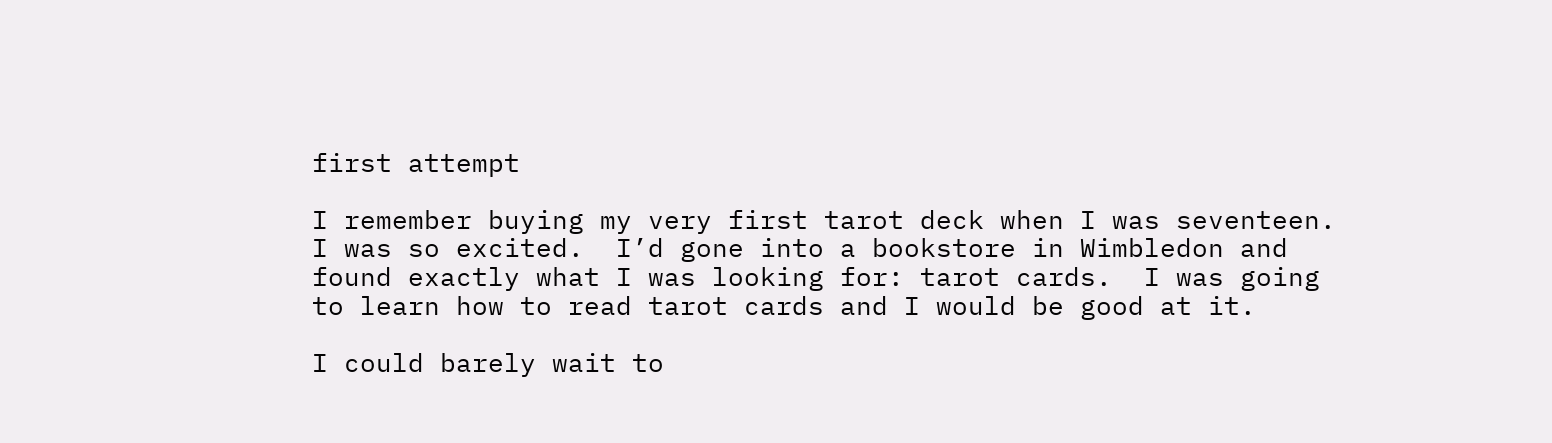first attempt

I remember buying my very first tarot deck when I was seventeen.  I was so excited.  I’d gone into a bookstore in Wimbledon and found exactly what I was looking for: tarot cards.  I was going to learn how to read tarot cards and I would be good at it.

I could barely wait to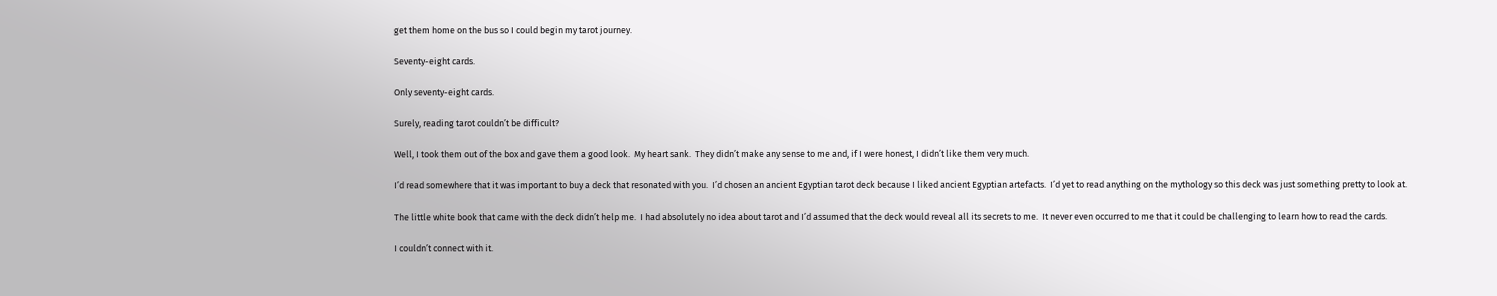get them home on the bus so I could begin my tarot journey.

Seventy-eight cards.

Only seventy-eight cards.

Surely, reading tarot couldn’t be difficult?

Well, I took them out of the box and gave them a good look.  My heart sank.  They didn’t make any sense to me and, if I were honest, I didn’t like them very much.

I’d read somewhere that it was important to buy a deck that resonated with you.  I’d chosen an ancient Egyptian tarot deck because I liked ancient Egyptian artefacts.  I’d yet to read anything on the mythology so this deck was just something pretty to look at.

The little white book that came with the deck didn’t help me.  I had absolutely no idea about tarot and I’d assumed that the deck would reveal all its secrets to me.  It never even occurred to me that it could be challenging to learn how to read the cards.

I couldn’t connect with it.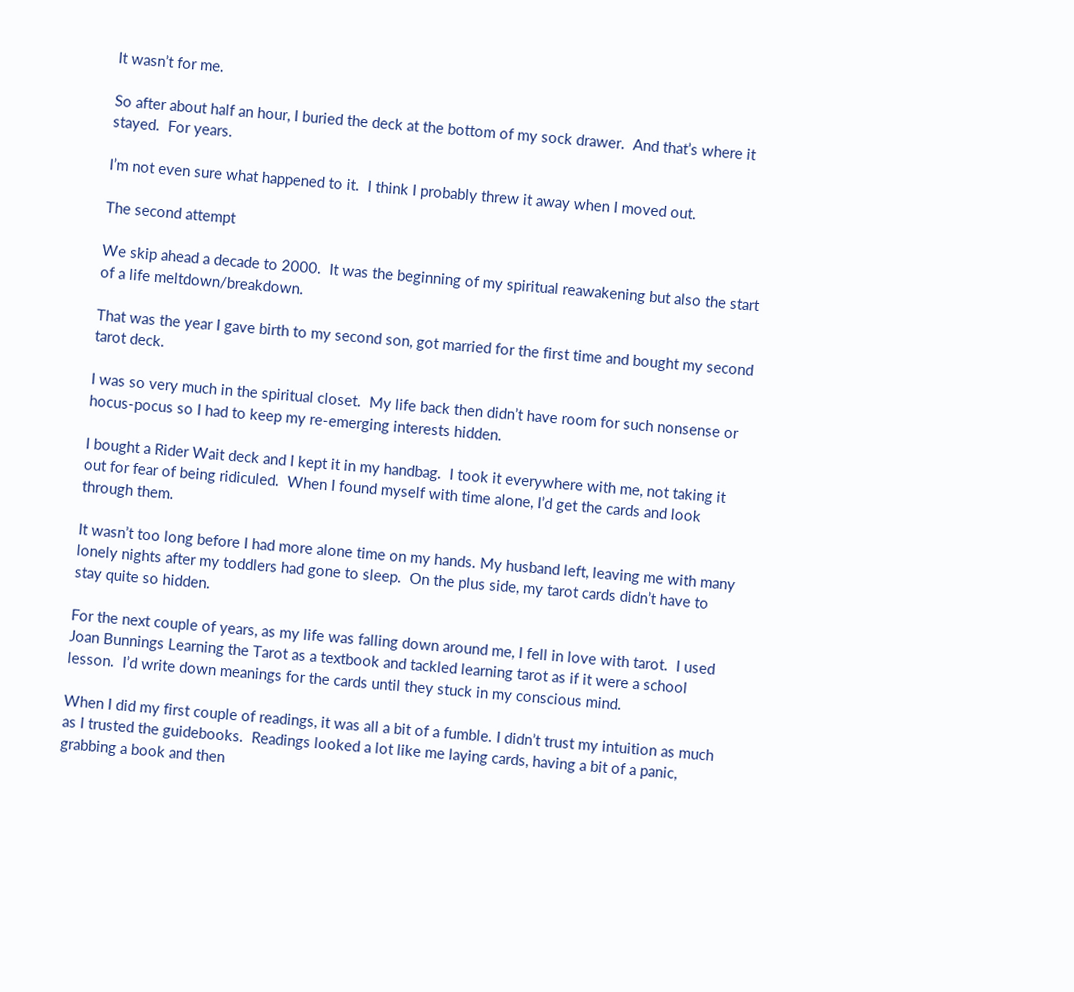It wasn’t for me.

So after about half an hour, I buried the deck at the bottom of my sock drawer.  And that’s where it stayed.  For years.

I’m not even sure what happened to it.  I think I probably threw it away when I moved out.

The second attempt

We skip ahead a decade to 2000.  It was the beginning of my spiritual reawakening but also the start of a life meltdown/breakdown.

That was the year I gave birth to my second son, got married for the first time and bought my second tarot deck.

I was so very much in the spiritual closet.  My life back then didn’t have room for such nonsense or hocus-pocus so I had to keep my re-emerging interests hidden.

I bought a Rider Wait deck and I kept it in my handbag.  I took it everywhere with me, not taking it out for fear of being ridiculed.  When I found myself with time alone, I’d get the cards and look through them.

It wasn’t too long before I had more alone time on my hands. My husband left, leaving me with many lonely nights after my toddlers had gone to sleep.  On the plus side, my tarot cards didn’t have to stay quite so hidden.

For the next couple of years, as my life was falling down around me, I fell in love with tarot.  I used Joan Bunnings Learning the Tarot as a textbook and tackled learning tarot as if it were a school lesson.  I’d write down meanings for the cards until they stuck in my conscious mind.

When I did my first couple of readings, it was all a bit of a fumble. I didn’t trust my intuition as much as I trusted the guidebooks.  Readings looked a lot like me laying cards, having a bit of a panic, grabbing a book and then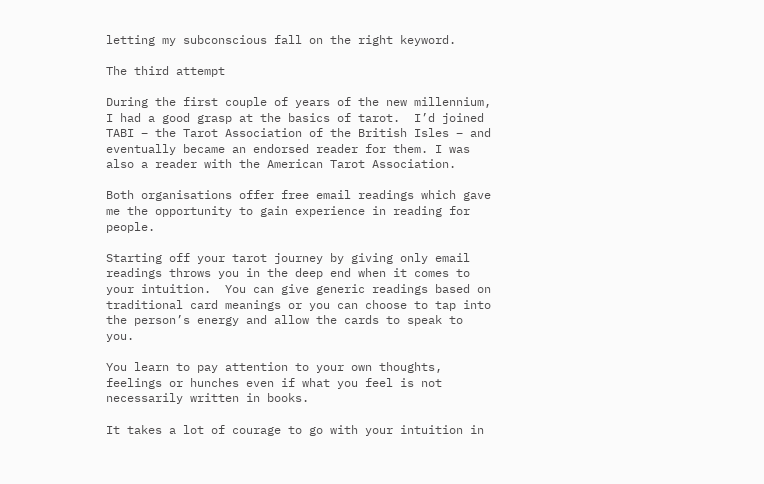letting my subconscious fall on the right keyword.

The third attempt

During the first couple of years of the new millennium, I had a good grasp at the basics of tarot.  I’d joined TABI – the Tarot Association of the British Isles – and eventually became an endorsed reader for them. I was also a reader with the American Tarot Association.

Both organisations offer free email readings which gave me the opportunity to gain experience in reading for people.

Starting off your tarot journey by giving only email readings throws you in the deep end when it comes to your intuition.  You can give generic readings based on traditional card meanings or you can choose to tap into the person’s energy and allow the cards to speak to you.

You learn to pay attention to your own thoughts, feelings or hunches even if what you feel is not necessarily written in books.

It takes a lot of courage to go with your intuition in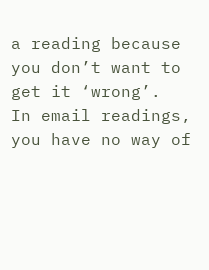a reading because you don’t want to get it ‘wrong’.  In email readings, you have no way of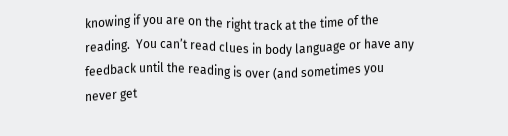knowing if you are on the right track at the time of the reading.  You can’t read clues in body language or have any feedback until the reading is over (and sometimes you never get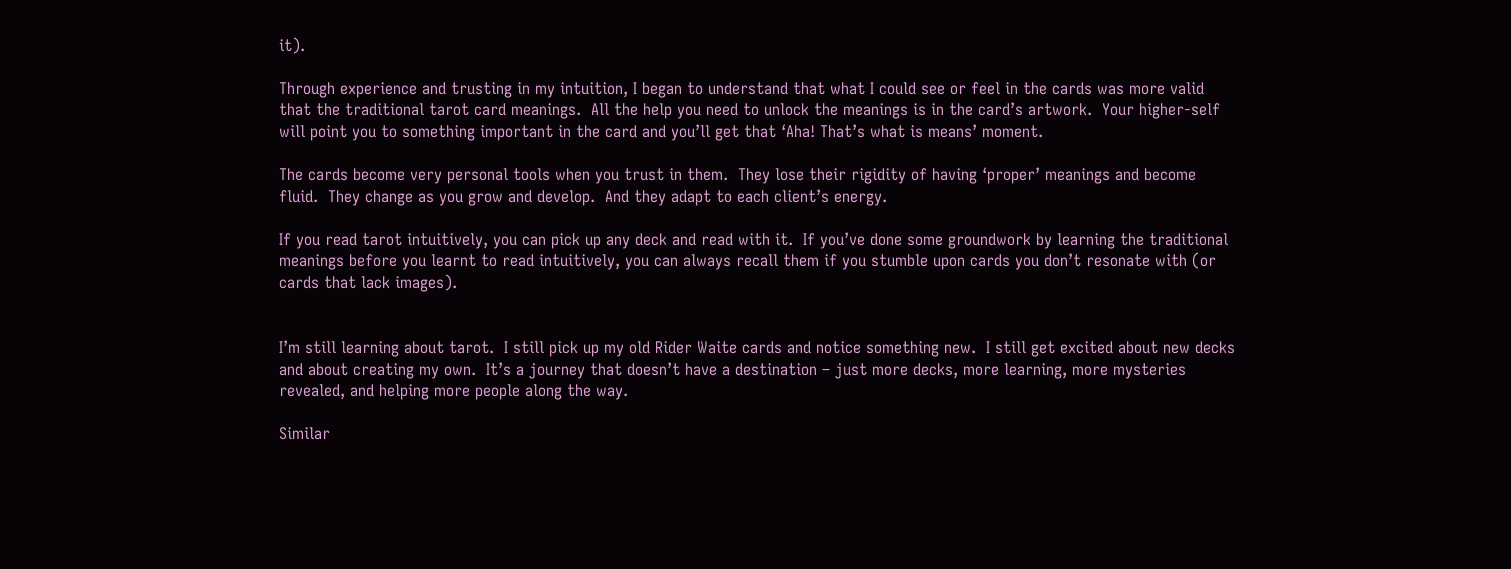it).

Through experience and trusting in my intuition, I began to understand that what I could see or feel in the cards was more valid that the traditional tarot card meanings.  All the help you need to unlock the meanings is in the card’s artwork.  Your higher-self will point you to something important in the card and you’ll get that ‘Aha! That’s what is means’ moment.

The cards become very personal tools when you trust in them.  They lose their rigidity of having ‘proper’ meanings and become fluid.  They change as you grow and develop.  And they adapt to each client’s energy.

If you read tarot intuitively, you can pick up any deck and read with it.  If you’ve done some groundwork by learning the traditional meanings before you learnt to read intuitively, you can always recall them if you stumble upon cards you don’t resonate with (or cards that lack images).


I’m still learning about tarot.  I still pick up my old Rider Waite cards and notice something new.  I still get excited about new decks and about creating my own.  It’s a journey that doesn’t have a destination – just more decks, more learning, more mysteries revealed, and helping more people along the way.

Similar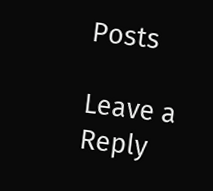Posts

Leave a Reply